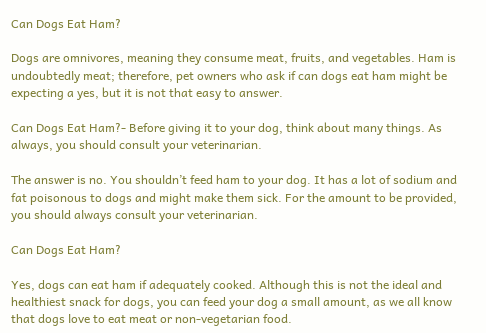Can Dogs Eat Ham?

Dogs are omnivores, meaning they consume meat, fruits, and vegetables. Ham is undoubtedly meat; therefore, pet owners who ask if can dogs eat ham might be expecting a yes, but it is not that easy to answer.

Can Dogs Eat Ham?- Before giving it to your dog, think about many things. As always, you should consult your veterinarian.

The answer is no. You shouldn’t feed ham to your dog. It has a lot of sodium and fat poisonous to dogs and might make them sick. For the amount to be provided, you should always consult your veterinarian.

Can Dogs Eat Ham?

Yes, dogs can eat ham if adequately cooked. Although this is not the ideal and healthiest snack for dogs, you can feed your dog a small amount, as we all know that dogs love to eat meat or non-vegetarian food.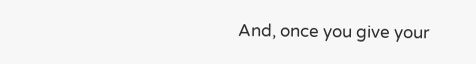And, once you give your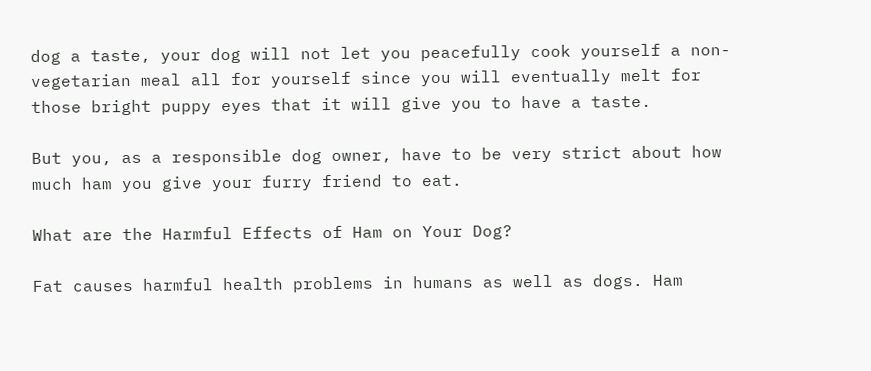dog a taste, your dog will not let you peacefully cook yourself a non-vegetarian meal all for yourself since you will eventually melt for those bright puppy eyes that it will give you to have a taste.

But you, as a responsible dog owner, have to be very strict about how much ham you give your furry friend to eat.

What are the Harmful Effects of Ham on Your Dog?

Fat causes harmful health problems in humans as well as dogs. Ham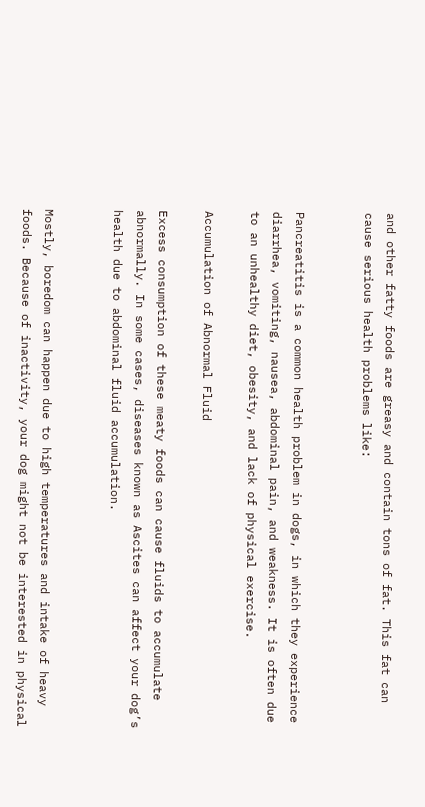and other fatty foods are greasy and contain tons of fat. This fat can cause serious health problems like:


Pancreatitis is a common health problem in dogs, in which they experience diarrhea, vomiting, nausea, abdominal pain, and weakness. It is often due to an unhealthy diet, obesity, and lack of physical exercise.

Accumulation of Abnormal Fluid

Excess consumption of these meaty foods can cause fluids to accumulate abnormally. In some cases, diseases known as Ascites can affect your dog’s health due to abdominal fluid accumulation.


Mostly, boredom can happen due to high temperatures and intake of heavy foods. Because of inactivity, your dog might not be interested in physical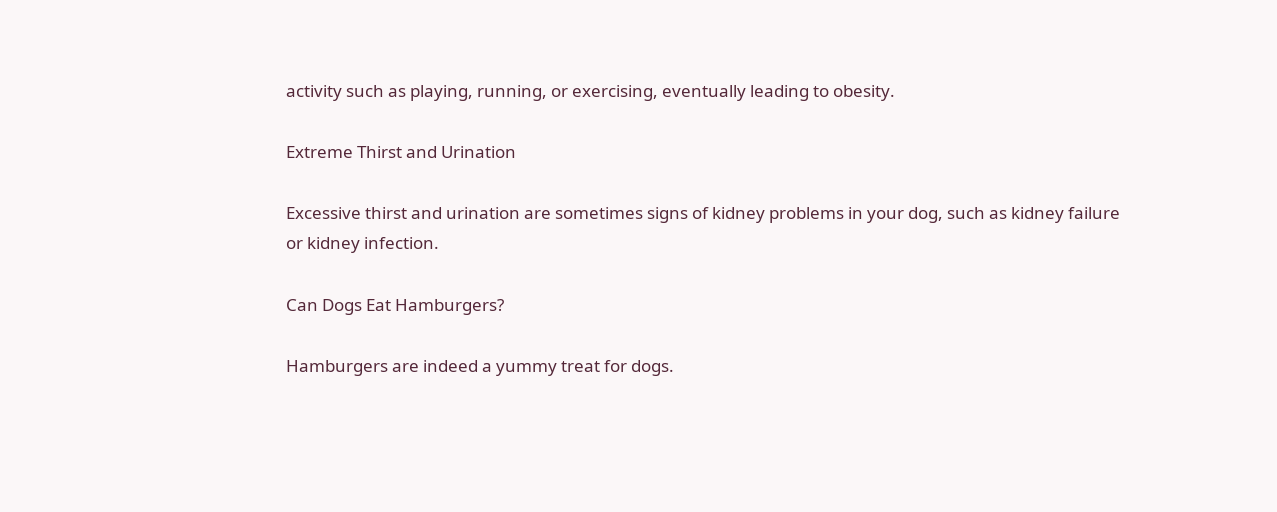activity such as playing, running, or exercising, eventually leading to obesity.

Extreme Thirst and Urination

Excessive thirst and urination are sometimes signs of kidney problems in your dog, such as kidney failure or kidney infection.

Can Dogs Eat Hamburgers?

Hamburgers are indeed a yummy treat for dogs.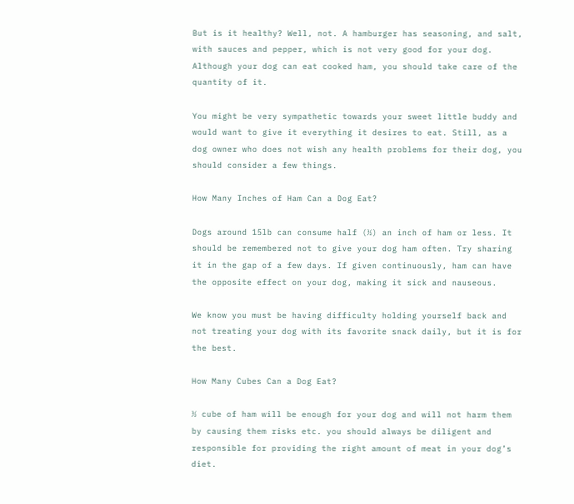But is it healthy? Well, not. A hamburger has seasoning, and salt, with sauces and pepper, which is not very good for your dog. Although your dog can eat cooked ham, you should take care of the quantity of it.

You might be very sympathetic towards your sweet little buddy and would want to give it everything it desires to eat. Still, as a dog owner who does not wish any health problems for their dog, you should consider a few things.

How Many Inches of Ham Can a Dog Eat?

Dogs around 15lb can consume half (½) an inch of ham or less. It should be remembered not to give your dog ham often. Try sharing it in the gap of a few days. If given continuously, ham can have the opposite effect on your dog, making it sick and nauseous.

We know you must be having difficulty holding yourself back and not treating your dog with its favorite snack daily, but it is for the best.

How Many Cubes Can a Dog Eat?

½ cube of ham will be enough for your dog and will not harm them by causing them risks etc. you should always be diligent and responsible for providing the right amount of meat in your dog’s diet.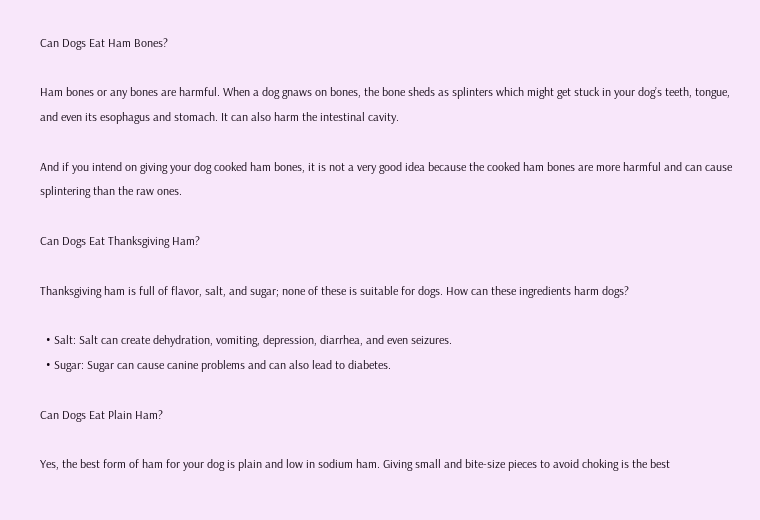Can Dogs Eat Ham Bones?

Ham bones or any bones are harmful. When a dog gnaws on bones, the bone sheds as splinters which might get stuck in your dog’s teeth, tongue, and even its esophagus and stomach. It can also harm the intestinal cavity.

And if you intend on giving your dog cooked ham bones, it is not a very good idea because the cooked ham bones are more harmful and can cause splintering than the raw ones.

Can Dogs Eat Thanksgiving Ham?

Thanksgiving ham is full of flavor, salt, and sugar; none of these is suitable for dogs. How can these ingredients harm dogs?

  • Salt: Salt can create dehydration, vomiting, depression, diarrhea, and even seizures.
  • Sugar: Sugar can cause canine problems and can also lead to diabetes.

Can Dogs Eat Plain Ham?

Yes, the best form of ham for your dog is plain and low in sodium ham. Giving small and bite-size pieces to avoid choking is the best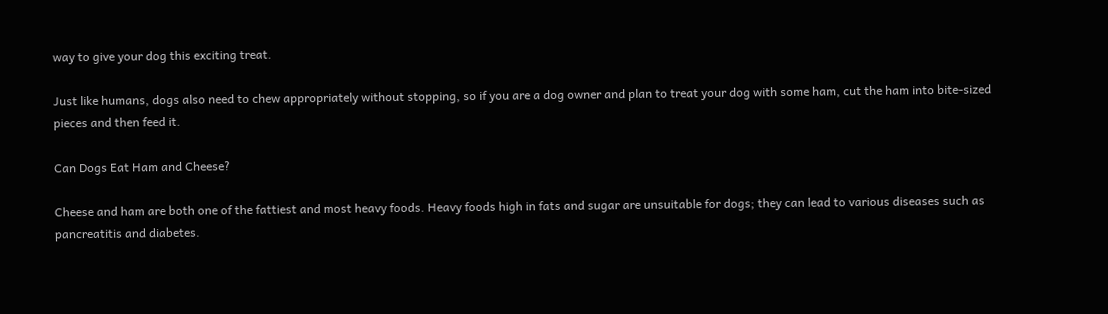way to give your dog this exciting treat.

Just like humans, dogs also need to chew appropriately without stopping, so if you are a dog owner and plan to treat your dog with some ham, cut the ham into bite-sized pieces and then feed it.

Can Dogs Eat Ham and Cheese?

Cheese and ham are both one of the fattiest and most heavy foods. Heavy foods high in fats and sugar are unsuitable for dogs; they can lead to various diseases such as pancreatitis and diabetes.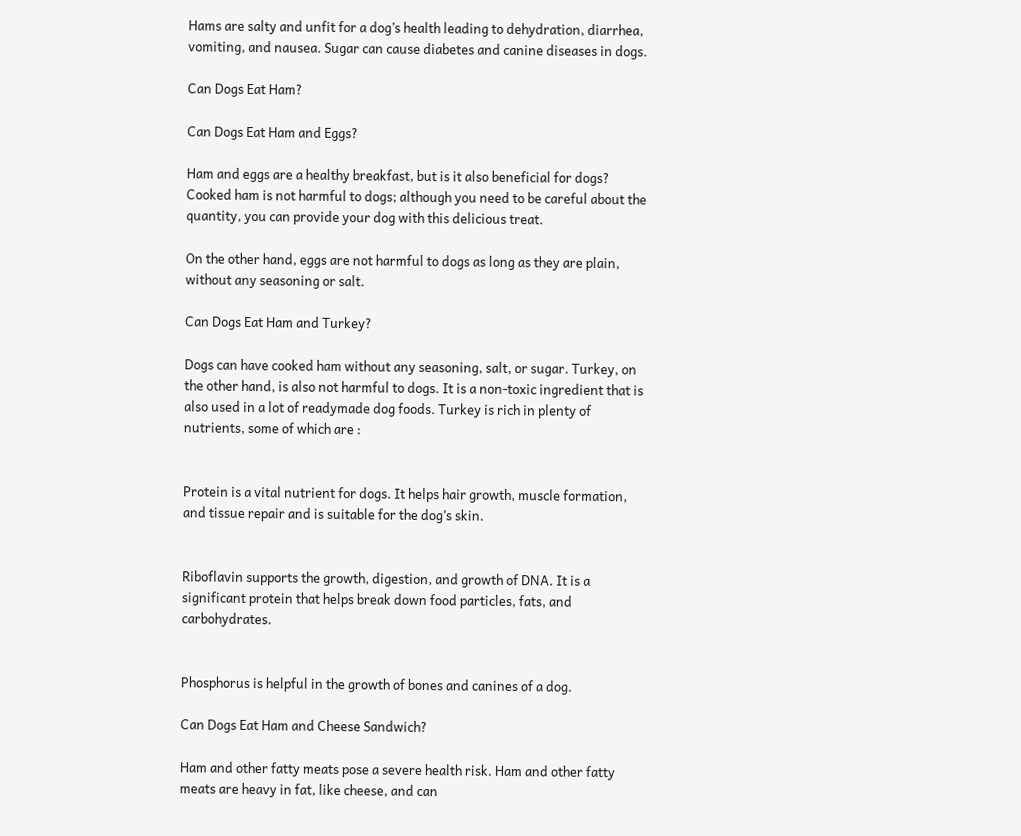Hams are salty and unfit for a dog’s health leading to dehydration, diarrhea, vomiting, and nausea. Sugar can cause diabetes and canine diseases in dogs.

Can Dogs Eat Ham?

Can Dogs Eat Ham and Eggs?

Ham and eggs are a healthy breakfast, but is it also beneficial for dogs? Cooked ham is not harmful to dogs; although you need to be careful about the quantity, you can provide your dog with this delicious treat.

On the other hand, eggs are not harmful to dogs as long as they are plain, without any seasoning or salt.

Can Dogs Eat Ham and Turkey?

Dogs can have cooked ham without any seasoning, salt, or sugar. Turkey, on the other hand, is also not harmful to dogs. It is a non-toxic ingredient that is also used in a lot of readymade dog foods. Turkey is rich in plenty of nutrients, some of which are :


Protein is a vital nutrient for dogs. It helps hair growth, muscle formation, and tissue repair and is suitable for the dog’s skin.


Riboflavin supports the growth, digestion, and growth of DNA. It is a significant protein that helps break down food particles, fats, and carbohydrates.


Phosphorus is helpful in the growth of bones and canines of a dog.

Can Dogs Eat Ham and Cheese Sandwich?

Ham and other fatty meats pose a severe health risk. Ham and other fatty meats are heavy in fat, like cheese, and can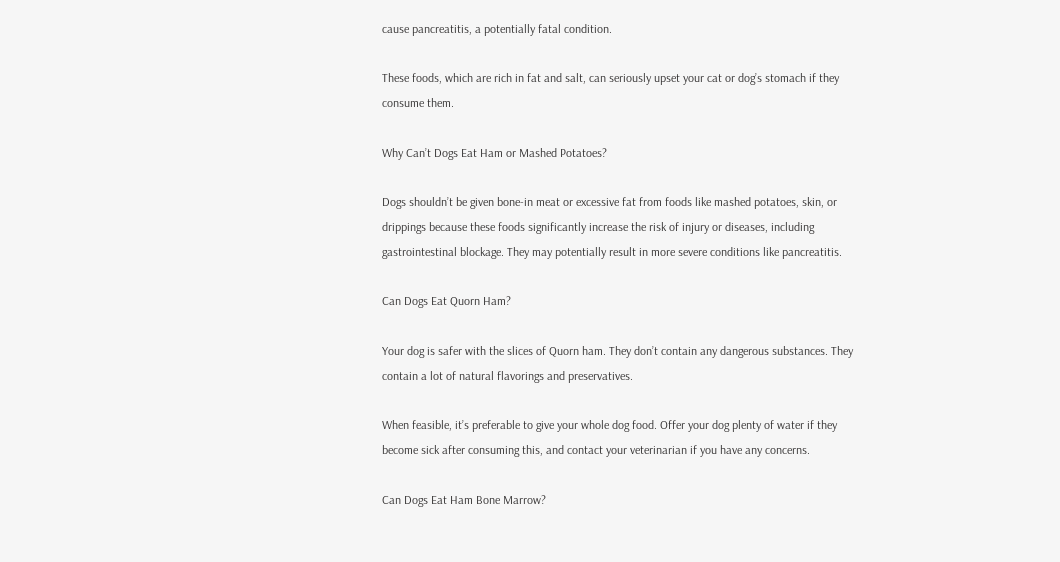cause pancreatitis, a potentially fatal condition.

These foods, which are rich in fat and salt, can seriously upset your cat or dog’s stomach if they consume them.

Why Can’t Dogs Eat Ham or Mashed Potatoes?

Dogs shouldn’t be given bone-in meat or excessive fat from foods like mashed potatoes, skin, or drippings because these foods significantly increase the risk of injury or diseases, including gastrointestinal blockage. They may potentially result in more severe conditions like pancreatitis.

Can Dogs Eat Quorn Ham?

Your dog is safer with the slices of Quorn ham. They don’t contain any dangerous substances. They contain a lot of natural flavorings and preservatives.

When feasible, it’s preferable to give your whole dog food. Offer your dog plenty of water if they become sick after consuming this, and contact your veterinarian if you have any concerns.

Can Dogs Eat Ham Bone Marrow?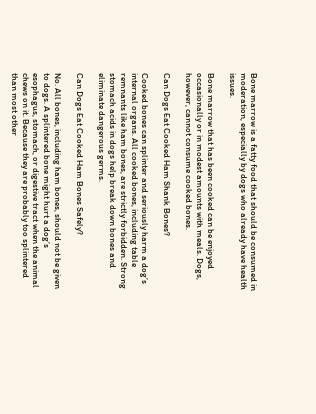Bone marrow is a fatty food that should be consumed in moderation, especially by dogs who already have health issues.

Bone marrow that has been cooked can be enjoyed occasionally or in modest amounts with meals. Dogs, however, cannot consume cooked bones.

Can Dogs Eat Cooked Ham Shank Bones?

Cooked bones can splinter and seriously harm a dog’s internal organs. All cooked bones, including table remnants like ham bones, are strictly forbidden. Strong stomach acids in dogs help break down bones and eliminate dangerous germs.

Can Dogs Eat Cooked Ham Bones Safely?

No. All bones, including ham bones, should not be given to dogs. A splintered bone might hurt a dog’s esophagus, stomach, or digestive tract when the animal chews on it. Because they are probably too splintered than most other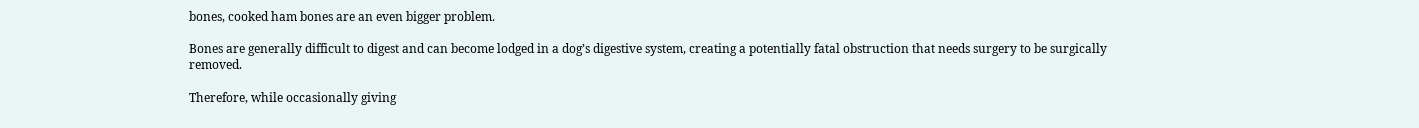bones, cooked ham bones are an even bigger problem.

Bones are generally difficult to digest and can become lodged in a dog’s digestive system, creating a potentially fatal obstruction that needs surgery to be surgically removed.

Therefore, while occasionally giving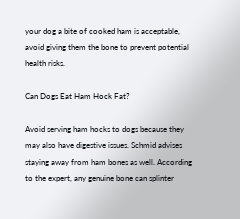your dog a bite of cooked ham is acceptable, avoid giving them the bone to prevent potential health risks.

Can Dogs Eat Ham Hock Fat?

Avoid serving ham hocks to dogs because they may also have digestive issues. Schmid advises staying away from ham bones as well. According to the expert, any genuine bone can splinter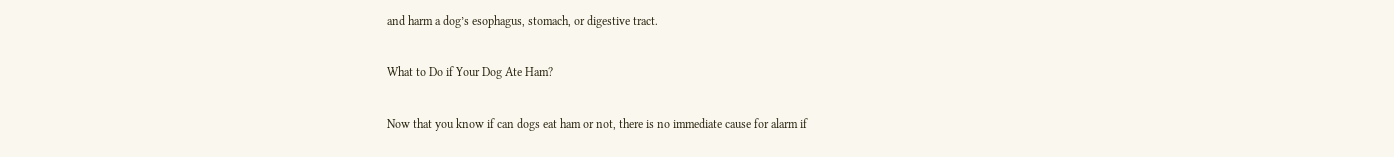and harm a dog’s esophagus, stomach, or digestive tract.

What to Do if Your Dog Ate Ham?

Now that you know if can dogs eat ham or not, there is no immediate cause for alarm if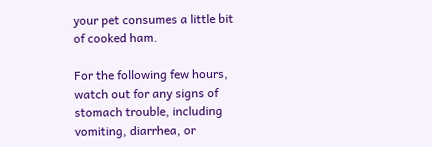your pet consumes a little bit of cooked ham.

For the following few hours, watch out for any signs of stomach trouble, including vomiting, diarrhea, or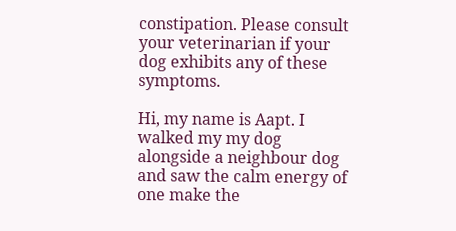constipation. Please consult your veterinarian if your dog exhibits any of these symptoms.

Hi, my name is Aapt. I walked my my dog alongside a neighbour dog and saw the calm energy of one make the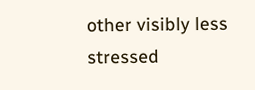other visibly less stressed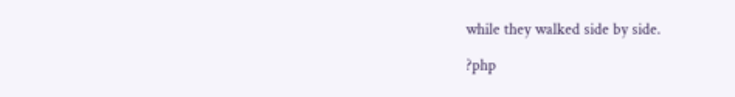while they walked side by side.

?php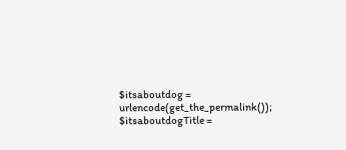$itsaboutdog = urlencode(get_the_permalink()); $itsaboutdogTitle =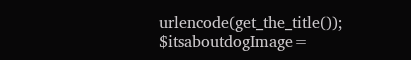urlencode(get_the_title()); $itsaboutdogImage=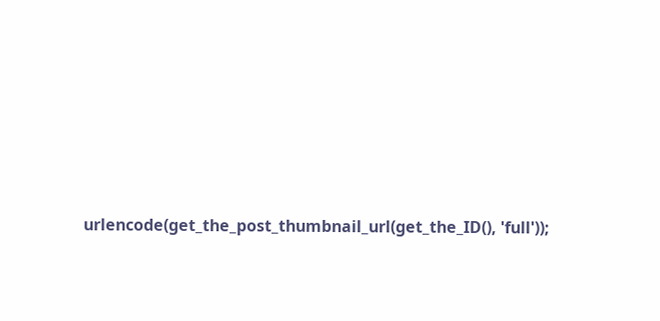urlencode(get_the_post_thumbnail_url(get_the_ID(), 'full'));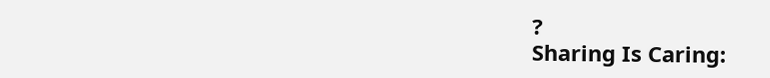?
Sharing Is Caring: